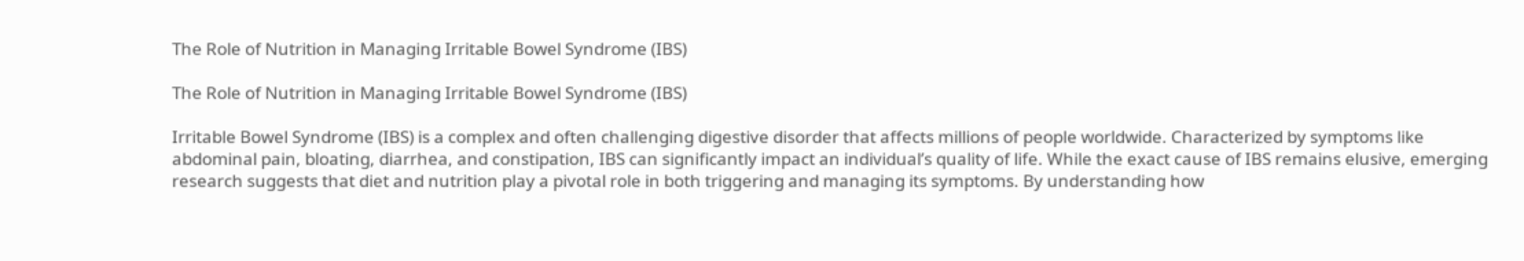The Role of Nutrition in Managing Irritable Bowel Syndrome (IBS)

The Role of Nutrition in Managing Irritable Bowel Syndrome (IBS)

Irritable Bowel Syndrome (IBS) is a complex and often challenging digestive disorder that affects millions of people worldwide. Characterized by symptoms like abdominal pain, bloating, diarrhea, and constipation, IBS can significantly impact an individual’s quality of life. While the exact cause of IBS remains elusive, emerging research suggests that diet and nutrition play a pivotal role in both triggering and managing its symptoms. By understanding how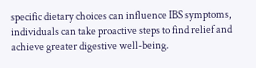specific dietary choices can influence IBS symptoms, individuals can take proactive steps to find relief and achieve greater digestive well-being.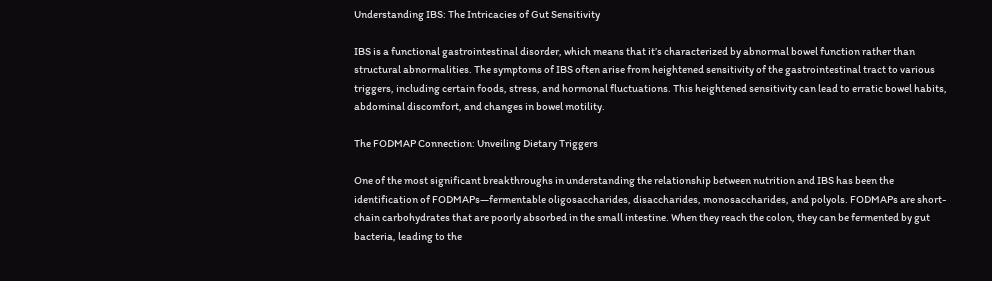Understanding IBS: The Intricacies of Gut Sensitivity

IBS is a functional gastrointestinal disorder, which means that it’s characterized by abnormal bowel function rather than structural abnormalities. The symptoms of IBS often arise from heightened sensitivity of the gastrointestinal tract to various triggers, including certain foods, stress, and hormonal fluctuations. This heightened sensitivity can lead to erratic bowel habits, abdominal discomfort, and changes in bowel motility.

The FODMAP Connection: Unveiling Dietary Triggers

One of the most significant breakthroughs in understanding the relationship between nutrition and IBS has been the identification of FODMAPs—fermentable oligosaccharides, disaccharides, monosaccharides, and polyols. FODMAPs are short-chain carbohydrates that are poorly absorbed in the small intestine. When they reach the colon, they can be fermented by gut bacteria, leading to the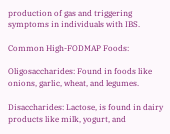production of gas and triggering symptoms in individuals with IBS.

Common High-FODMAP Foods:

Oligosaccharides: Found in foods like onions, garlic, wheat, and legumes.

Disaccharides: Lactose, is found in dairy products like milk, yogurt, and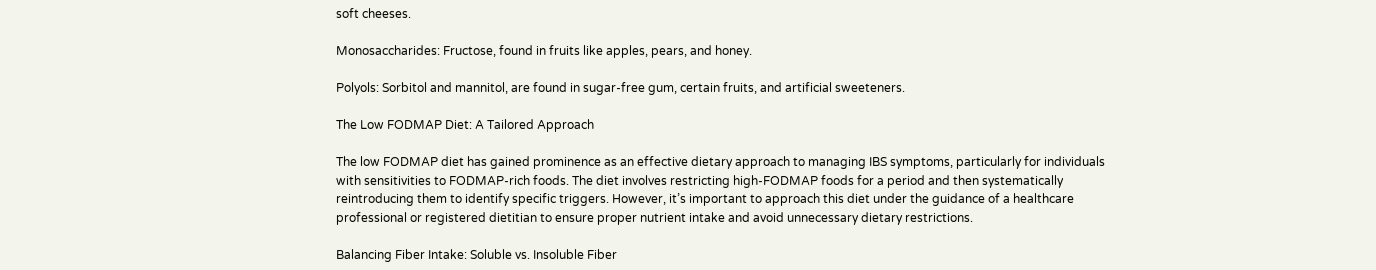soft cheeses.

Monosaccharides: Fructose, found in fruits like apples, pears, and honey.

Polyols: Sorbitol and mannitol, are found in sugar-free gum, certain fruits, and artificial sweeteners.

The Low FODMAP Diet: A Tailored Approach

The low FODMAP diet has gained prominence as an effective dietary approach to managing IBS symptoms, particularly for individuals with sensitivities to FODMAP-rich foods. The diet involves restricting high-FODMAP foods for a period and then systematically reintroducing them to identify specific triggers. However, it’s important to approach this diet under the guidance of a healthcare professional or registered dietitian to ensure proper nutrient intake and avoid unnecessary dietary restrictions.

Balancing Fiber Intake: Soluble vs. Insoluble Fiber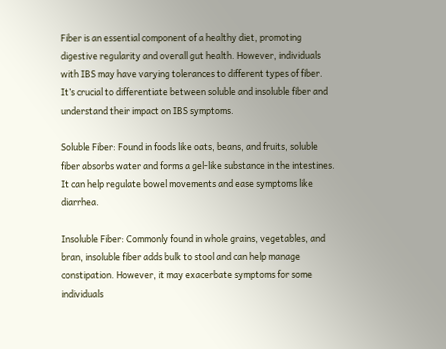Fiber is an essential component of a healthy diet, promoting digestive regularity and overall gut health. However, individuals with IBS may have varying tolerances to different types of fiber. It’s crucial to differentiate between soluble and insoluble fiber and understand their impact on IBS symptoms.

Soluble Fiber: Found in foods like oats, beans, and fruits, soluble fiber absorbs water and forms a gel-like substance in the intestines. It can help regulate bowel movements and ease symptoms like diarrhea.

Insoluble Fiber: Commonly found in whole grains, vegetables, and bran, insoluble fiber adds bulk to stool and can help manage constipation. However, it may exacerbate symptoms for some individuals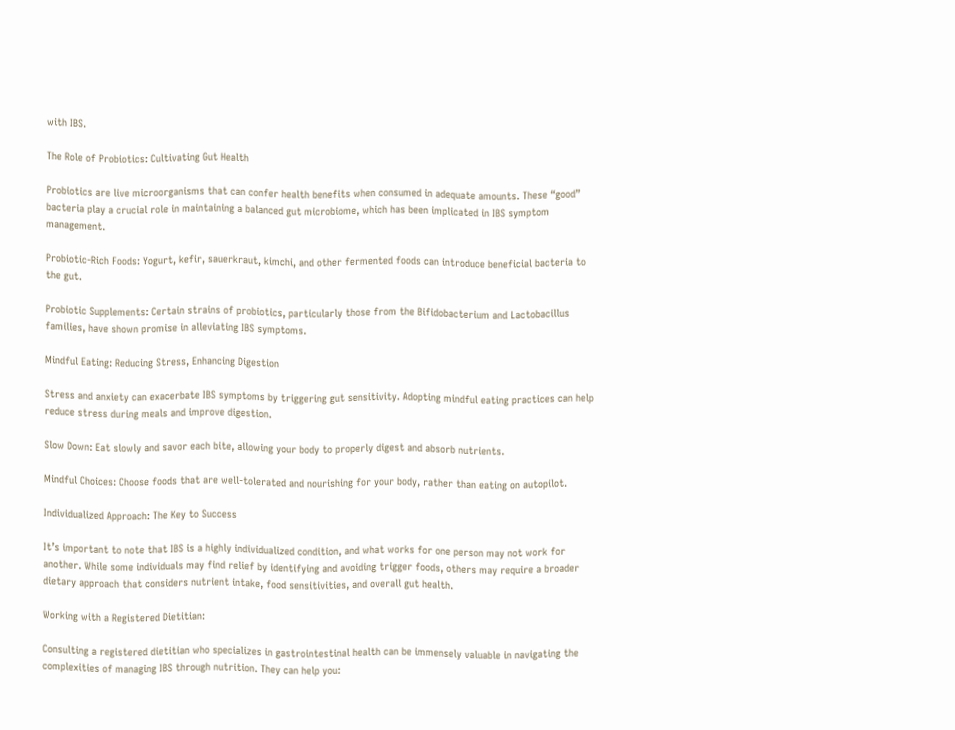with IBS.

The Role of Probiotics: Cultivating Gut Health

Probiotics are live microorganisms that can confer health benefits when consumed in adequate amounts. These “good” bacteria play a crucial role in maintaining a balanced gut microbiome, which has been implicated in IBS symptom management.

Probiotic-Rich Foods: Yogurt, kefir, sauerkraut, kimchi, and other fermented foods can introduce beneficial bacteria to the gut.

Probiotic Supplements: Certain strains of probiotics, particularly those from the Bifidobacterium and Lactobacillus families, have shown promise in alleviating IBS symptoms.

Mindful Eating: Reducing Stress, Enhancing Digestion

Stress and anxiety can exacerbate IBS symptoms by triggering gut sensitivity. Adopting mindful eating practices can help reduce stress during meals and improve digestion.

Slow Down: Eat slowly and savor each bite, allowing your body to properly digest and absorb nutrients.

Mindful Choices: Choose foods that are well-tolerated and nourishing for your body, rather than eating on autopilot.

Individualized Approach: The Key to Success

It’s important to note that IBS is a highly individualized condition, and what works for one person may not work for another. While some individuals may find relief by identifying and avoiding trigger foods, others may require a broader dietary approach that considers nutrient intake, food sensitivities, and overall gut health.

Working with a Registered Dietitian:

Consulting a registered dietitian who specializes in gastrointestinal health can be immensely valuable in navigating the complexities of managing IBS through nutrition. They can help you: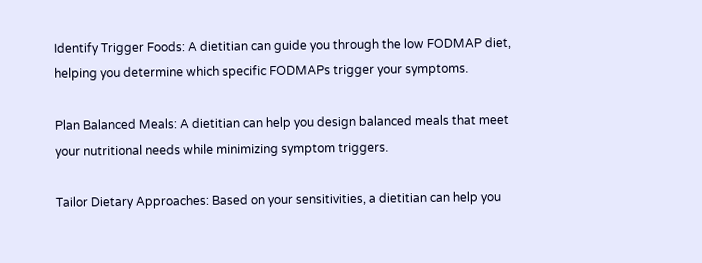Identify Trigger Foods: A dietitian can guide you through the low FODMAP diet, helping you determine which specific FODMAPs trigger your symptoms.

Plan Balanced Meals: A dietitian can help you design balanced meals that meet your nutritional needs while minimizing symptom triggers.

Tailor Dietary Approaches: Based on your sensitivities, a dietitian can help you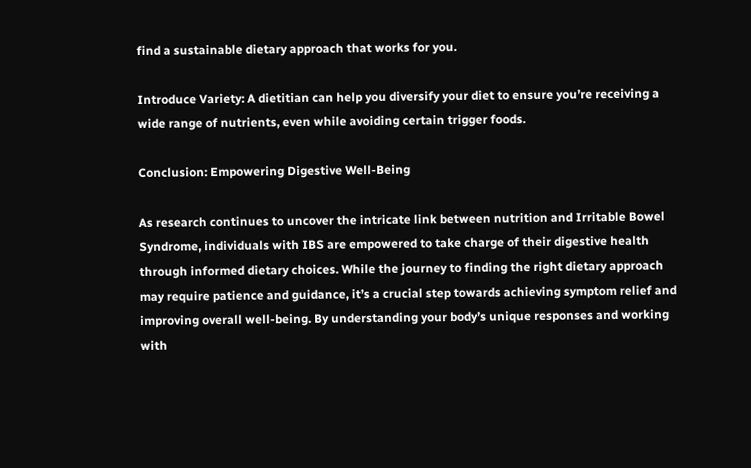find a sustainable dietary approach that works for you.

Introduce Variety: A dietitian can help you diversify your diet to ensure you’re receiving a wide range of nutrients, even while avoiding certain trigger foods.

Conclusion: Empowering Digestive Well-Being

As research continues to uncover the intricate link between nutrition and Irritable Bowel Syndrome, individuals with IBS are empowered to take charge of their digestive health through informed dietary choices. While the journey to finding the right dietary approach may require patience and guidance, it’s a crucial step towards achieving symptom relief and improving overall well-being. By understanding your body’s unique responses and working with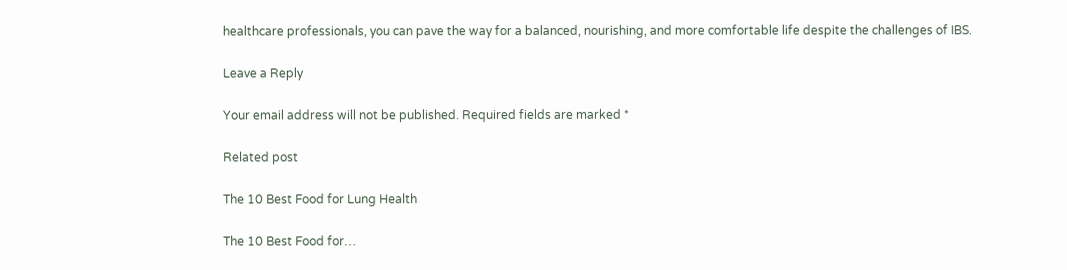healthcare professionals, you can pave the way for a balanced, nourishing, and more comfortable life despite the challenges of IBS.

Leave a Reply

Your email address will not be published. Required fields are marked *

Related post

The 10 Best Food for Lung Health

The 10 Best Food for…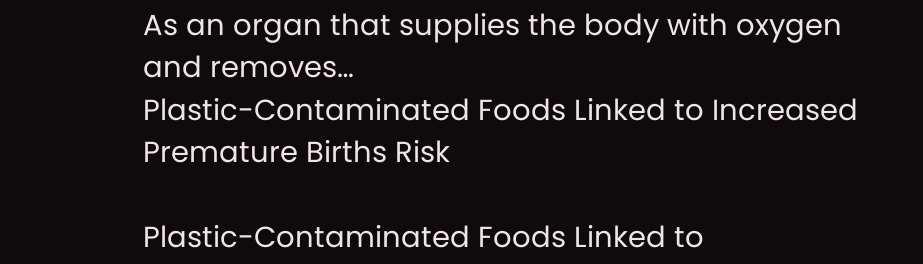As an organ that supplies the body with oxygen and removes…
Plastic-Contaminated Foods Linked to Increased Premature Births Risk

Plastic-Contaminated Foods Linked to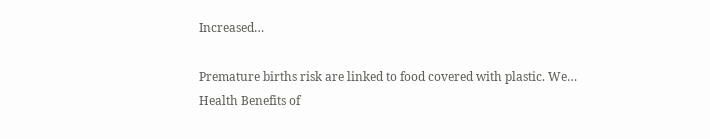Increased…

Premature births risk are linked to food covered with plastic. We…
Health Benefits of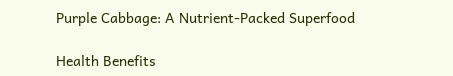Purple Cabbage: A Nutrient-Packed Superfood

Health Benefits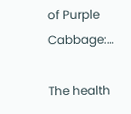of Purple Cabbage:…

The health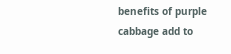benefits of purple cabbage add to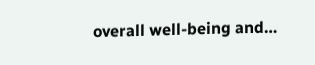overall well-being and…